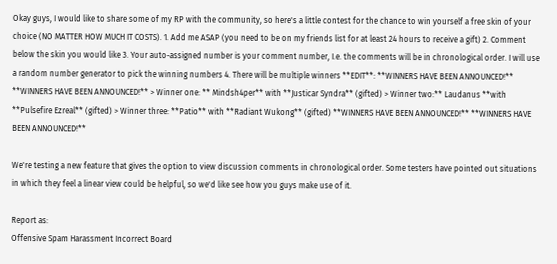Okay guys, I would like to share some of my RP with the community, so here's a little contest for the chance to win yourself a free skin of your choice (NO MATTER HOW MUCH IT COSTS). 1. Add me ASAP (you need to be on my friends list for at least 24 hours to receive a gift) 2. Comment below the skin you would like 3. Your auto-assigned number is your comment number, I.e. the comments will be in chronological order. I will use a random number generator to pick the winning numbers 4. There will be multiple winners **EDIT**: **WINNERS HAVE BEEN ANNOUNCED!** **WINNERS HAVE BEEN ANNOUNCED!** > Winner one: ** Mindsh4per** with **Justicar Syndra** (gifted) > Winner two:** Laudanus **with **Pulsefire Ezreal** (gifted) > Winner three: **Patio** with **Radiant Wukong** (gifted) **WINNERS HAVE BEEN ANNOUNCED!** **WINNERS HAVE BEEN ANNOUNCED!**

We're testing a new feature that gives the option to view discussion comments in chronological order. Some testers have pointed out situations in which they feel a linear view could be helpful, so we'd like see how you guys make use of it.

Report as:
Offensive Spam Harassment Incorrect Board